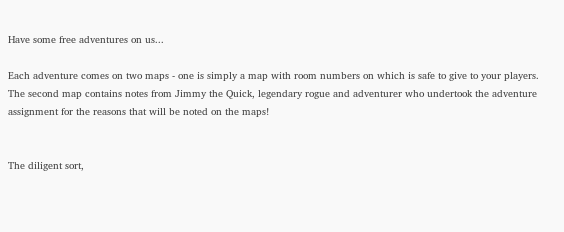Have some free adventures on us...

Each adventure comes on two maps - one is simply a map with room numbers on which is safe to give to your players. The second map contains notes from Jimmy the Quick, legendary rogue and adventurer who undertook the adventure assignment for the reasons that will be noted on the maps!


The diligent sort,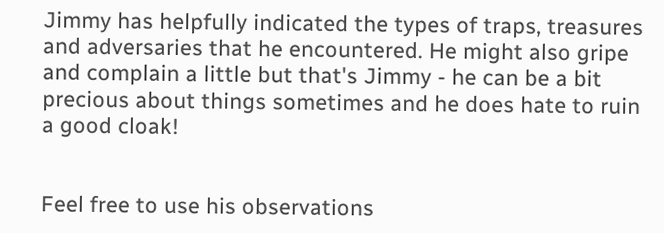Jimmy has helpfully indicated the types of traps, treasures and adversaries that he encountered. He might also gripe and complain a little but that's Jimmy - he can be a bit precious about things sometimes and he does hate to ruin a good cloak!


Feel free to use his observations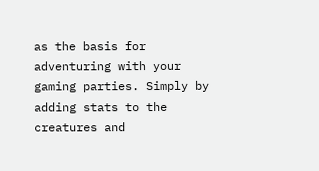as the basis for adventuring with your gaming parties. Simply by adding stats to the creatures and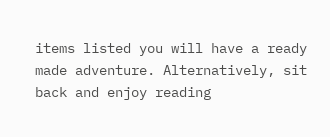items listed you will have a ready made adventure. Alternatively, sit back and enjoy reading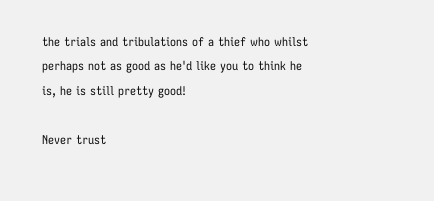the trials and tribulations of a thief who whilst perhaps not as good as he'd like you to think he is, he is still pretty good!

Never trust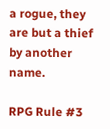a rogue, they are but a thief by another name.

RPG Rule #3